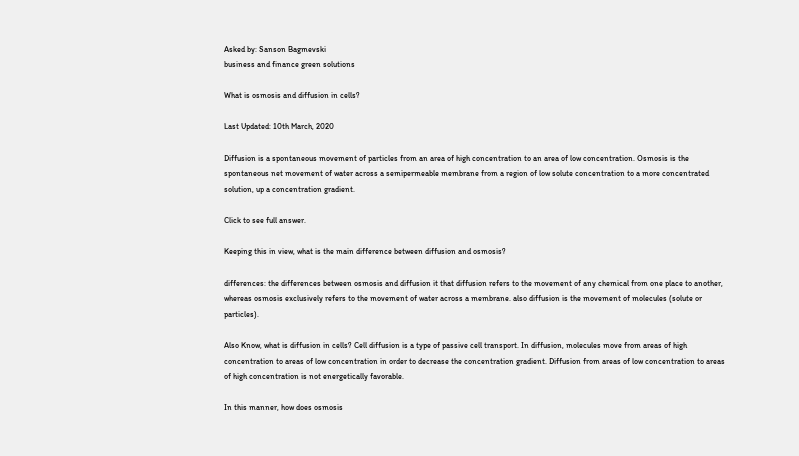Asked by: Sanson Bagmevski
business and finance green solutions

What is osmosis and diffusion in cells?

Last Updated: 10th March, 2020

Diffusion is a spontaneous movement of particles from an area of high concentration to an area of low concentration. Osmosis is the spontaneous net movement of water across a semipermeable membrane from a region of low solute concentration to a more concentrated solution, up a concentration gradient.

Click to see full answer.

Keeping this in view, what is the main difference between diffusion and osmosis?

differences: the differences between osmosis and diffusion it that diffusion refers to the movement of any chemical from one place to another, whereas osmosis exclusively refers to the movement of water across a membrane. also diffusion is the movement of molecules (solute or particles).

Also Know, what is diffusion in cells? Cell diffusion is a type of passive cell transport. In diffusion, molecules move from areas of high concentration to areas of low concentration in order to decrease the concentration gradient. Diffusion from areas of low concentration to areas of high concentration is not energetically favorable.

In this manner, how does osmosis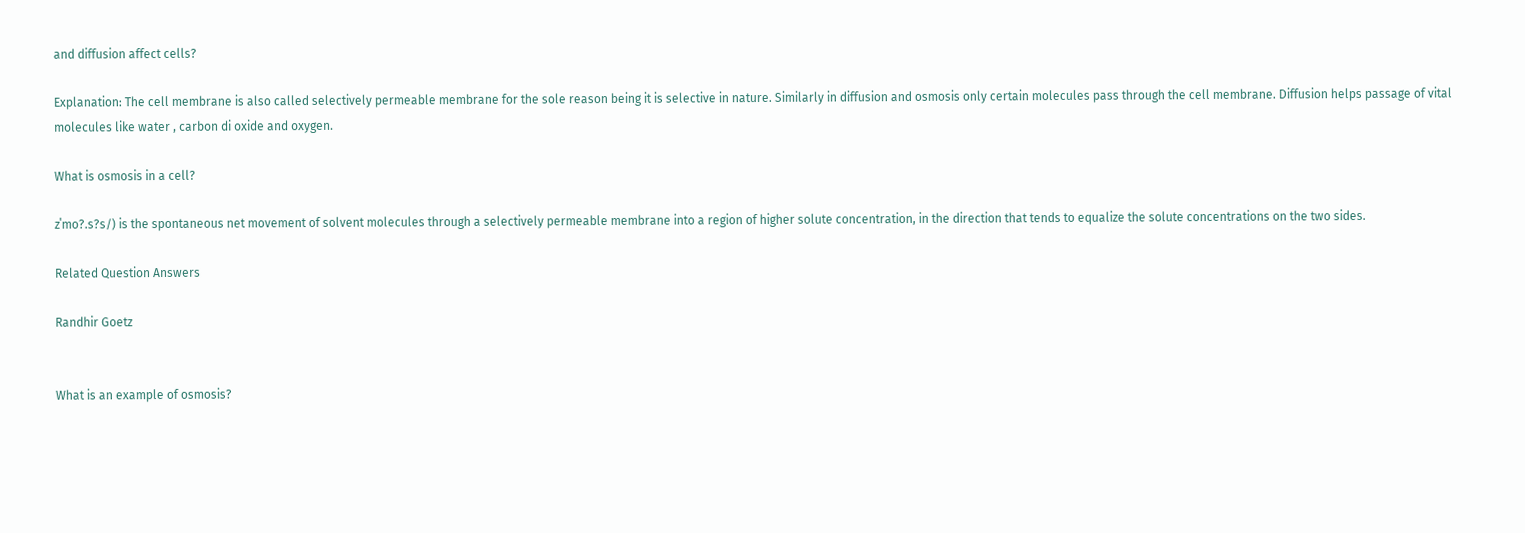and diffusion affect cells?

Explanation: The cell membrane is also called selectively permeable membrane for the sole reason being it is selective in nature. Similarly in diffusion and osmosis only certain molecules pass through the cell membrane. Diffusion helps passage of vital molecules like water , carbon di oxide and oxygen.

What is osmosis in a cell?

zˈmo?.s?s/) is the spontaneous net movement of solvent molecules through a selectively permeable membrane into a region of higher solute concentration, in the direction that tends to equalize the solute concentrations on the two sides.

Related Question Answers

Randhir Goetz


What is an example of osmosis?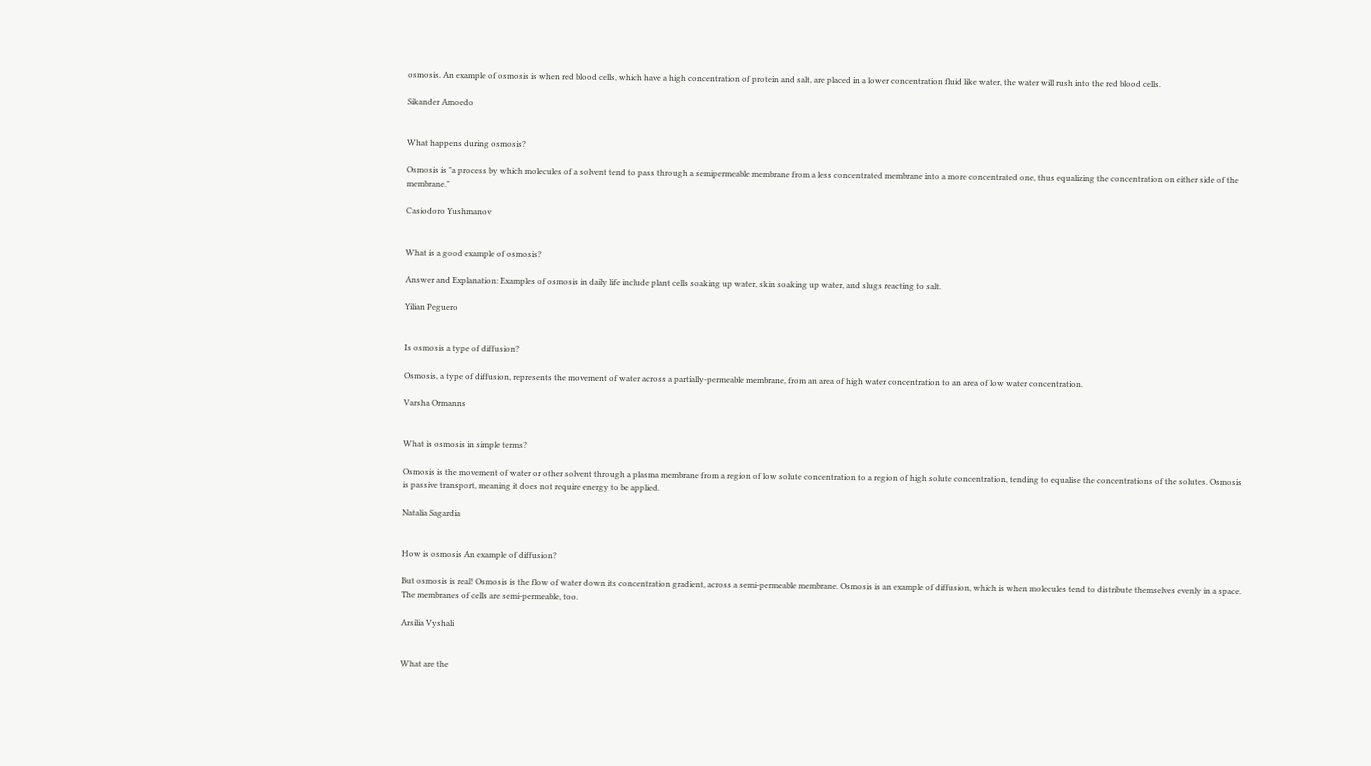osmosis. An example of osmosis is when red blood cells, which have a high concentration of protein and salt, are placed in a lower concentration fluid like water, the water will rush into the red blood cells.

Sikander Amoedo


What happens during osmosis?

Osmosis is "a process by which molecules of a solvent tend to pass through a semipermeable membrane from a less concentrated membrane into a more concentrated one, thus equalizing the concentration on either side of the membrane."

Casiodoro Yushmanov


What is a good example of osmosis?

Answer and Explanation: Examples of osmosis in daily life include plant cells soaking up water, skin soaking up water, and slugs reacting to salt.

Yilian Peguero


Is osmosis a type of diffusion?

Osmosis, a type of diffusion, represents the movement of water across a partially-permeable membrane, from an area of high water concentration to an area of low water concentration.

Varsha Ormanns


What is osmosis in simple terms?

Osmosis is the movement of water or other solvent through a plasma membrane from a region of low solute concentration to a region of high solute concentration, tending to equalise the concentrations of the solutes. Osmosis is passive transport, meaning it does not require energy to be applied.

Natalia Sagardia


How is osmosis An example of diffusion?

But osmosis is real! Osmosis is the flow of water down its concentration gradient, across a semi-permeable membrane. Osmosis is an example of diffusion, which is when molecules tend to distribute themselves evenly in a space. The membranes of cells are semi-permeable, too.

Arsilia Vyshali


What are the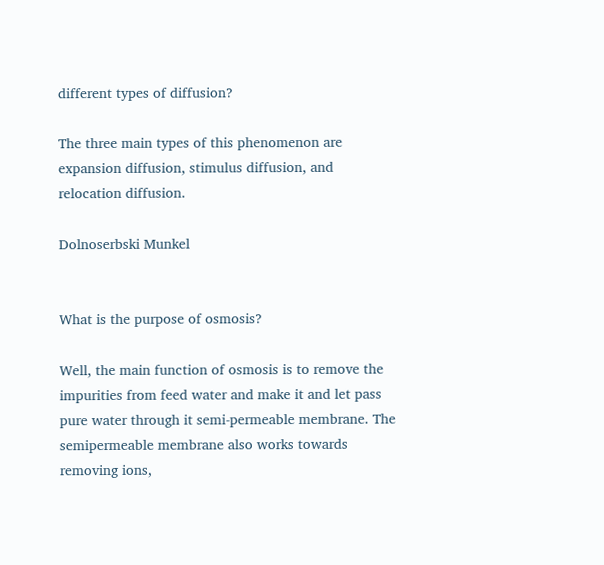different types of diffusion?

The three main types of this phenomenon are expansion diffusion, stimulus diffusion, and relocation diffusion.

Dolnoserbski Munkel


What is the purpose of osmosis?

Well, the main function of osmosis is to remove the impurities from feed water and make it and let pass pure water through it semi-permeable membrane. The semipermeable membrane also works towards removing ions,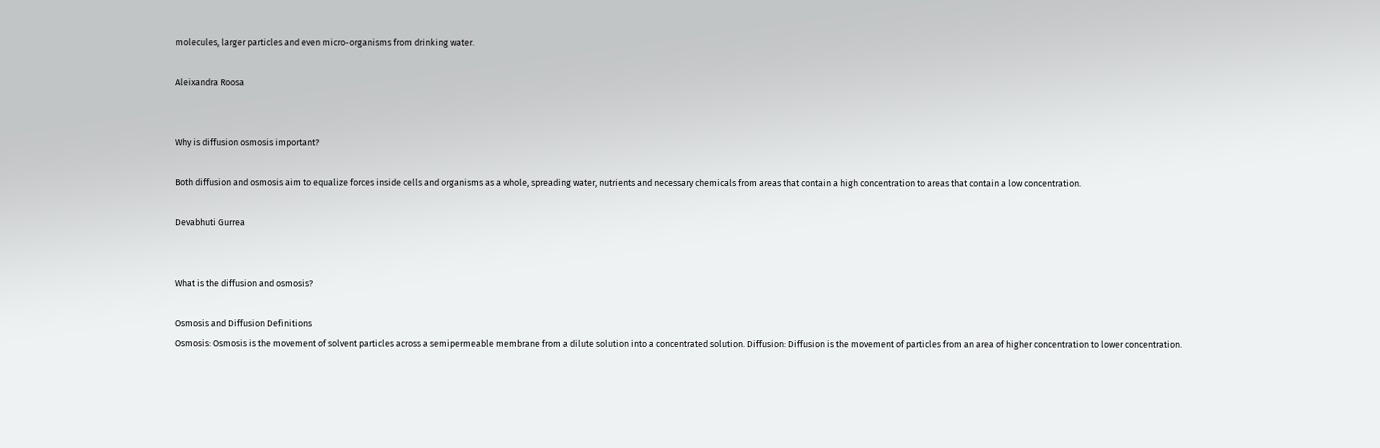molecules, larger particles and even micro-organisms from drinking water.

Aleixandra Roosa


Why is diffusion osmosis important?

Both diffusion and osmosis aim to equalize forces inside cells and organisms as a whole, spreading water, nutrients and necessary chemicals from areas that contain a high concentration to areas that contain a low concentration.

Devabhuti Gurrea


What is the diffusion and osmosis?

Osmosis and Diffusion Definitions
Osmosis: Osmosis is the movement of solvent particles across a semipermeable membrane from a dilute solution into a concentrated solution. Diffusion: Diffusion is the movement of particles from an area of higher concentration to lower concentration.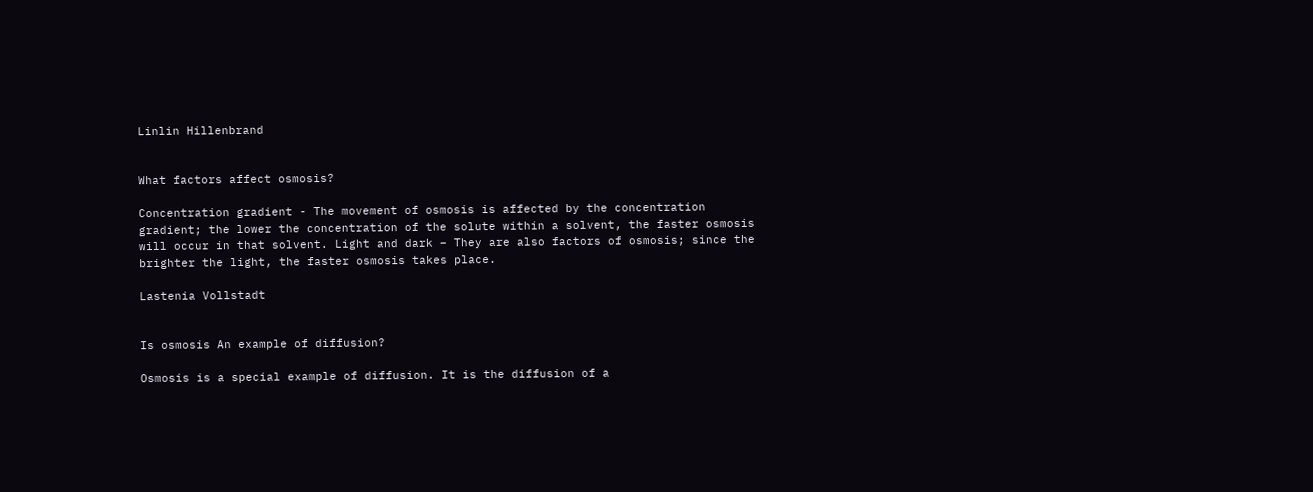Linlin Hillenbrand


What factors affect osmosis?

Concentration gradient - The movement of osmosis is affected by the concentration gradient; the lower the concentration of the solute within a solvent, the faster osmosis will occur in that solvent. Light and dark – They are also factors of osmosis; since the brighter the light, the faster osmosis takes place.

Lastenia Vollstadt


Is osmosis An example of diffusion?

Osmosis is a special example of diffusion. It is the diffusion of a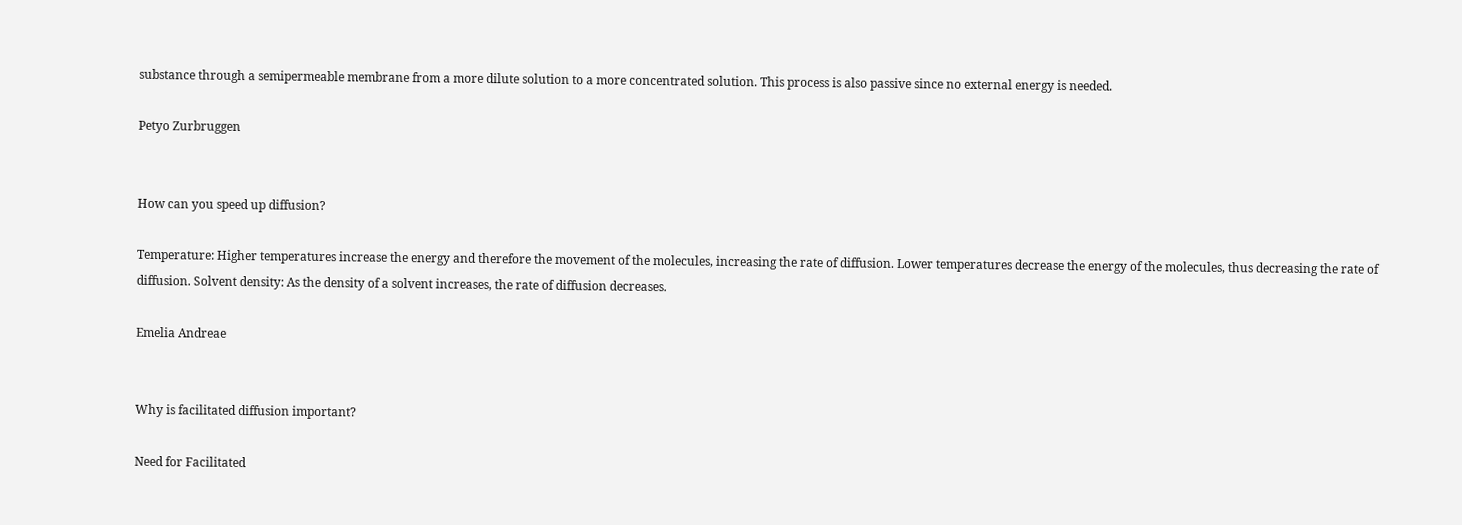substance through a semipermeable membrane from a more dilute solution to a more concentrated solution. This process is also passive since no external energy is needed.

Petyo Zurbruggen


How can you speed up diffusion?

Temperature: Higher temperatures increase the energy and therefore the movement of the molecules, increasing the rate of diffusion. Lower temperatures decrease the energy of the molecules, thus decreasing the rate of diffusion. Solvent density: As the density of a solvent increases, the rate of diffusion decreases.

Emelia Andreae


Why is facilitated diffusion important?

Need for Facilitated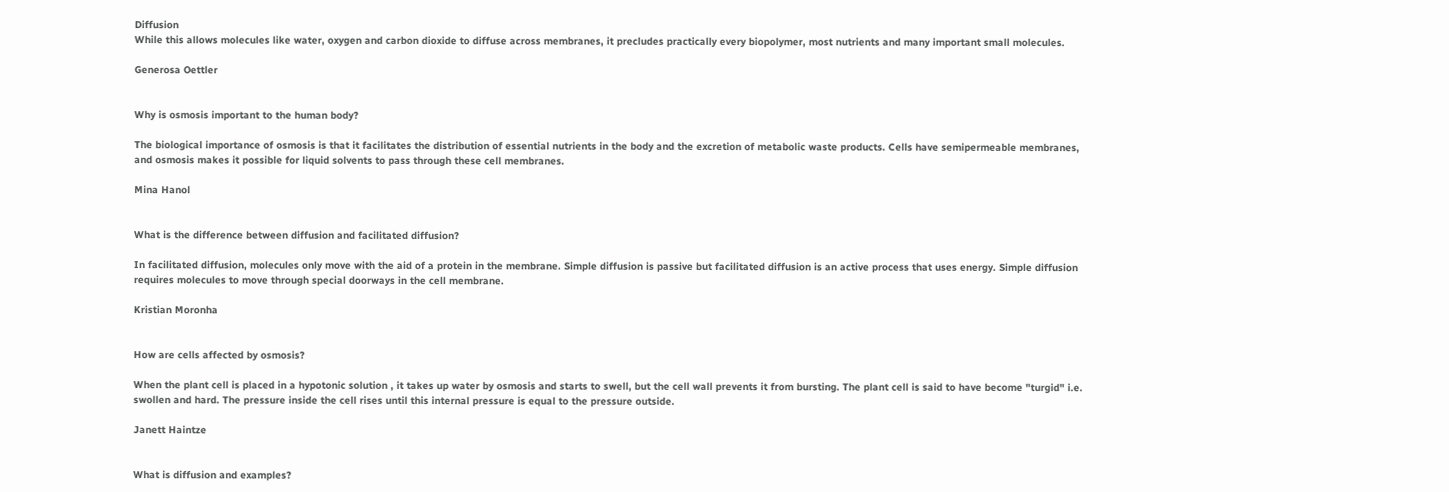Diffusion
While this allows molecules like water, oxygen and carbon dioxide to diffuse across membranes, it precludes practically every biopolymer, most nutrients and many important small molecules.

Generosa Oettler


Why is osmosis important to the human body?

The biological importance of osmosis is that it facilitates the distribution of essential nutrients in the body and the excretion of metabolic waste products. Cells have semipermeable membranes, and osmosis makes it possible for liquid solvents to pass through these cell membranes.

Mina Hanol


What is the difference between diffusion and facilitated diffusion?

In facilitated diffusion, molecules only move with the aid of a protein in the membrane. Simple diffusion is passive but facilitated diffusion is an active process that uses energy. Simple diffusion requires molecules to move through special doorways in the cell membrane.

Kristian Moronha


How are cells affected by osmosis?

When the plant cell is placed in a hypotonic solution , it takes up water by osmosis and starts to swell, but the cell wall prevents it from bursting. The plant cell is said to have become "turgid" i.e. swollen and hard. The pressure inside the cell rises until this internal pressure is equal to the pressure outside.

Janett Haintze


What is diffusion and examples?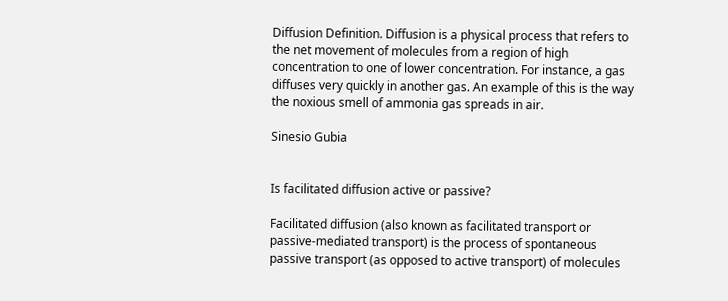Diffusion Definition. Diffusion is a physical process that refers to the net movement of molecules from a region of high concentration to one of lower concentration. For instance, a gas diffuses very quickly in another gas. An example of this is the way the noxious smell of ammonia gas spreads in air.

Sinesio Gubia


Is facilitated diffusion active or passive?

Facilitated diffusion (also known as facilitated transport or passive-mediated transport) is the process of spontaneous passive transport (as opposed to active transport) of molecules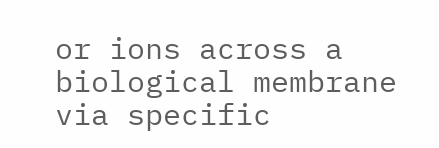or ions across a biological membrane via specific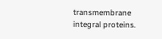transmembrane integral proteins.